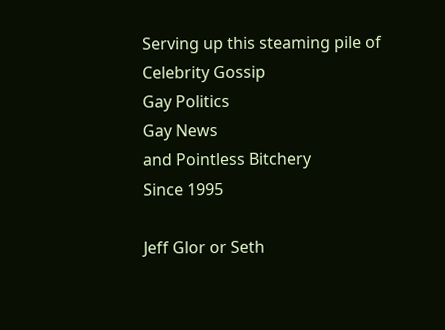Serving up this steaming pile of
Celebrity Gossip
Gay Politics
Gay News
and Pointless Bitchery
Since 1995

Jeff Glor or Seth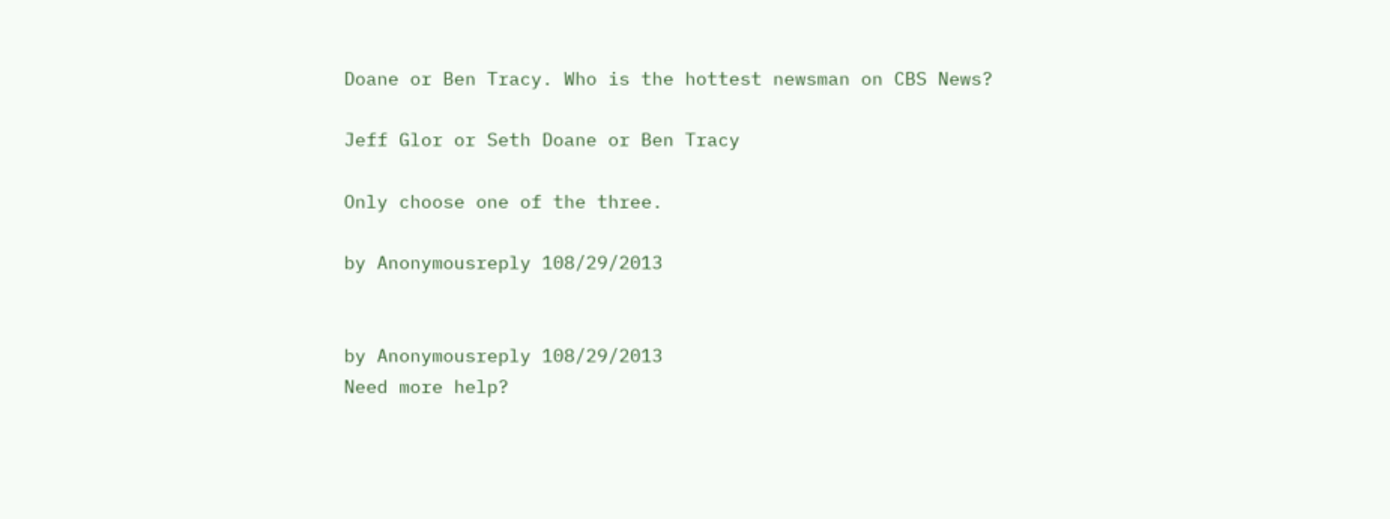Doane or Ben Tracy. Who is the hottest newsman on CBS News?

Jeff Glor or Seth Doane or Ben Tracy

Only choose one of the three.

by Anonymousreply 108/29/2013


by Anonymousreply 108/29/2013
Need more help?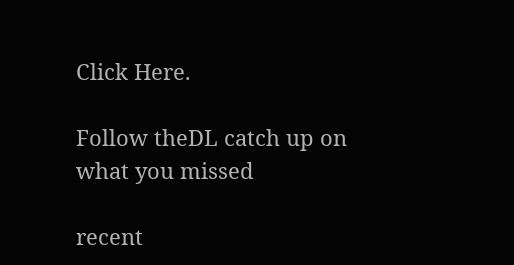Click Here.

Follow theDL catch up on what you missed

recent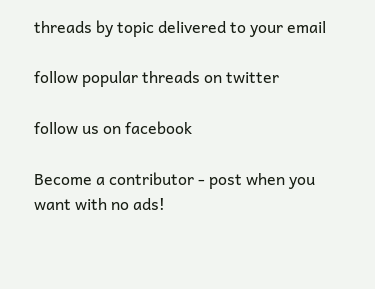threads by topic delivered to your email

follow popular threads on twitter

follow us on facebook

Become a contributor - post when you want with no ads!